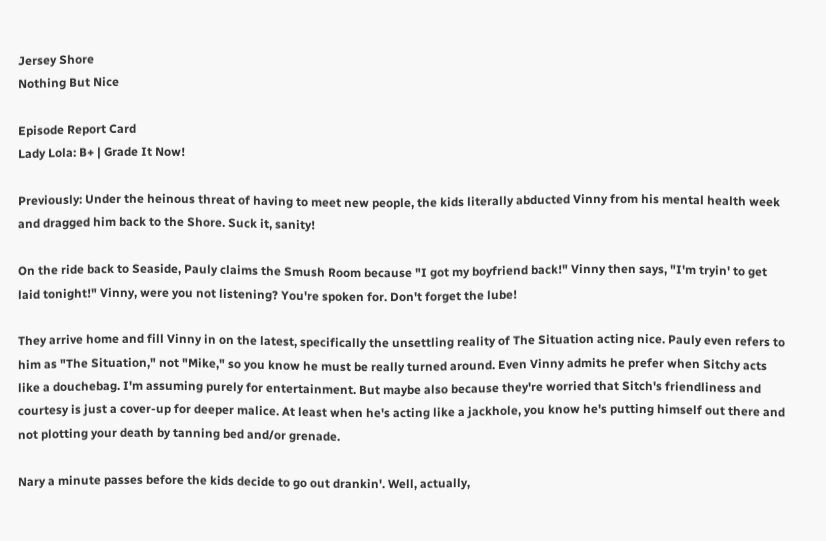Jersey Shore
Nothing But Nice

Episode Report Card
Lady Lola: B+ | Grade It Now!

Previously: Under the heinous threat of having to meet new people, the kids literally abducted Vinny from his mental health week and dragged him back to the Shore. Suck it, sanity!

On the ride back to Seaside, Pauly claims the Smush Room because "I got my boyfriend back!" Vinny then says, "I'm tryin' to get laid tonight!" Vinny, were you not listening? You're spoken for. Don't forget the lube!

They arrive home and fill Vinny in on the latest, specifically the unsettling reality of The Situation acting nice. Pauly even refers to him as "The Situation," not "Mike," so you know he must be really turned around. Even Vinny admits he prefer when Sitchy acts like a douchebag. I'm assuming purely for entertainment. But maybe also because they're worried that Sitch's friendliness and courtesy is just a cover-up for deeper malice. At least when he's acting like a jackhole, you know he's putting himself out there and not plotting your death by tanning bed and/or grenade.

Nary a minute passes before the kids decide to go out drankin'. Well, actually,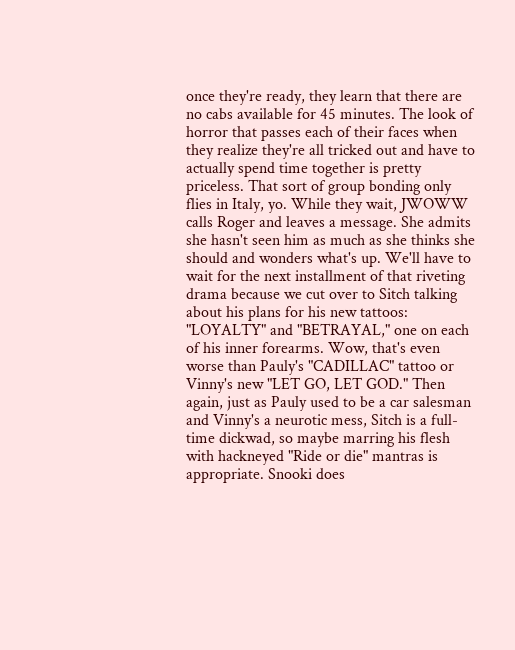once they're ready, they learn that there are no cabs available for 45 minutes. The look of horror that passes each of their faces when they realize they're all tricked out and have to actually spend time together is pretty priceless. That sort of group bonding only flies in Italy, yo. While they wait, JWOWW calls Roger and leaves a message. She admits she hasn't seen him as much as she thinks she should and wonders what's up. We'll have to wait for the next installment of that riveting drama because we cut over to Sitch talking about his plans for his new tattoos: "LOYALTY" and "BETRAYAL," one on each of his inner forearms. Wow, that's even worse than Pauly's "CADILLAC" tattoo or Vinny's new "LET GO, LET GOD." Then again, just as Pauly used to be a car salesman and Vinny's a neurotic mess, Sitch is a full-time dickwad, so maybe marring his flesh with hackneyed "Ride or die" mantras is appropriate. Snooki does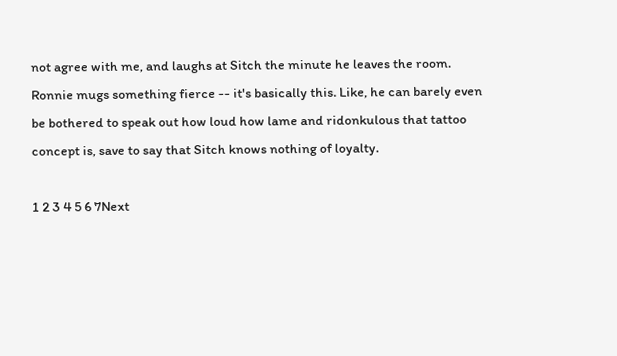not agree with me, and laughs at Sitch the minute he leaves the room. Ronnie mugs something fierce -- it's basically this. Like, he can barely even be bothered to speak out how loud how lame and ridonkulous that tattoo concept is, save to say that Sitch knows nothing of loyalty.

1 2 3 4 5 6 7Next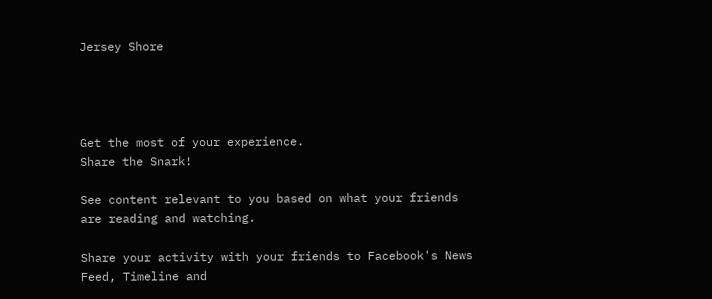Jersey Shore




Get the most of your experience.
Share the Snark!

See content relevant to you based on what your friends are reading and watching.

Share your activity with your friends to Facebook's News Feed, Timeline and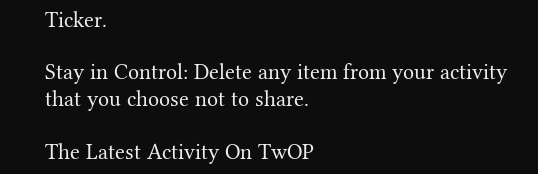Ticker.

Stay in Control: Delete any item from your activity that you choose not to share.

The Latest Activity On TwOP